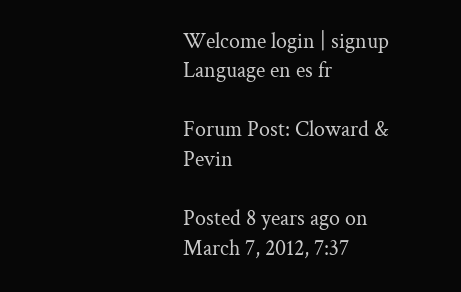Welcome login | signup
Language en es fr

Forum Post: Cloward & Pevin

Posted 8 years ago on March 7, 2012, 7:37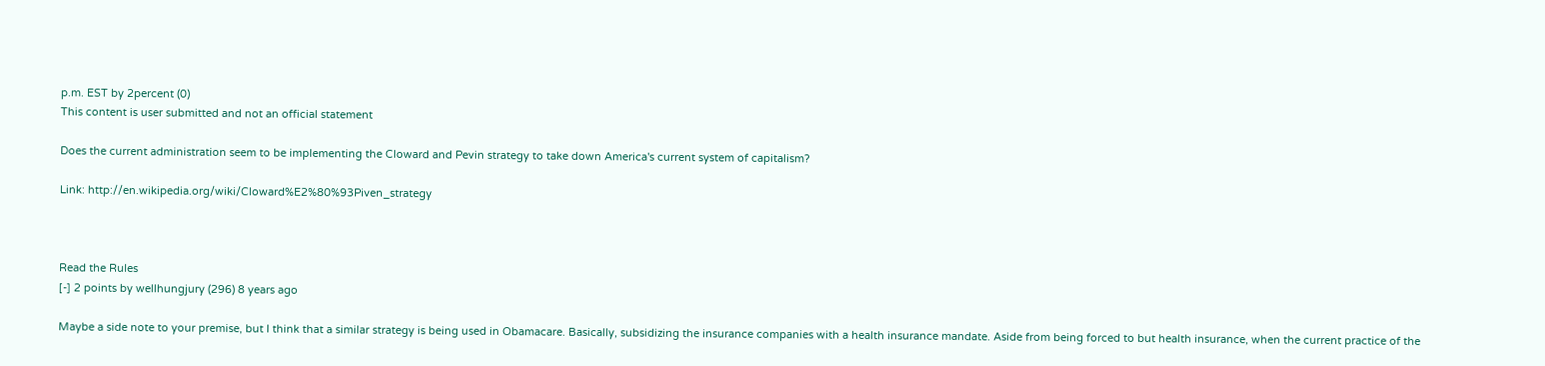p.m. EST by 2percent (0)
This content is user submitted and not an official statement

Does the current administration seem to be implementing the Cloward and Pevin strategy to take down America's current system of capitalism?

Link: http://en.wikipedia.org/wiki/Cloward%E2%80%93Piven_strategy



Read the Rules
[-] 2 points by wellhungjury (296) 8 years ago

Maybe a side note to your premise, but I think that a similar strategy is being used in Obamacare. Basically, subsidizing the insurance companies with a health insurance mandate. Aside from being forced to but health insurance, when the current practice of the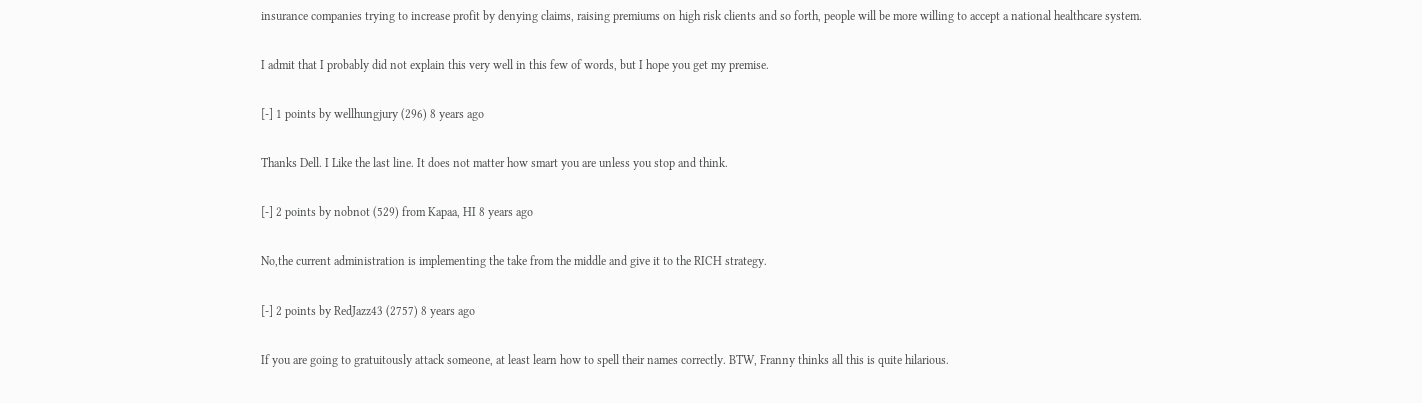insurance companies trying to increase profit by denying claims, raising premiums on high risk clients and so forth, people will be more willing to accept a national healthcare system.

I admit that I probably did not explain this very well in this few of words, but I hope you get my premise.

[-] 1 points by wellhungjury (296) 8 years ago

Thanks Dell. I Like the last line. It does not matter how smart you are unless you stop and think.

[-] 2 points by nobnot (529) from Kapaa, HI 8 years ago

No,the current administration is implementing the take from the middle and give it to the RICH strategy.

[-] 2 points by RedJazz43 (2757) 8 years ago

If you are going to gratuitously attack someone, at least learn how to spell their names correctly. BTW, Franny thinks all this is quite hilarious.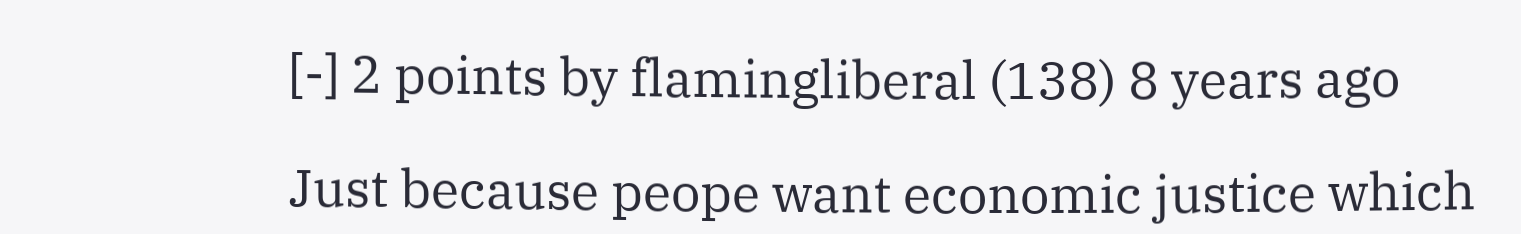[-] 2 points by flamingliberal (138) 8 years ago

Just because peope want economic justice which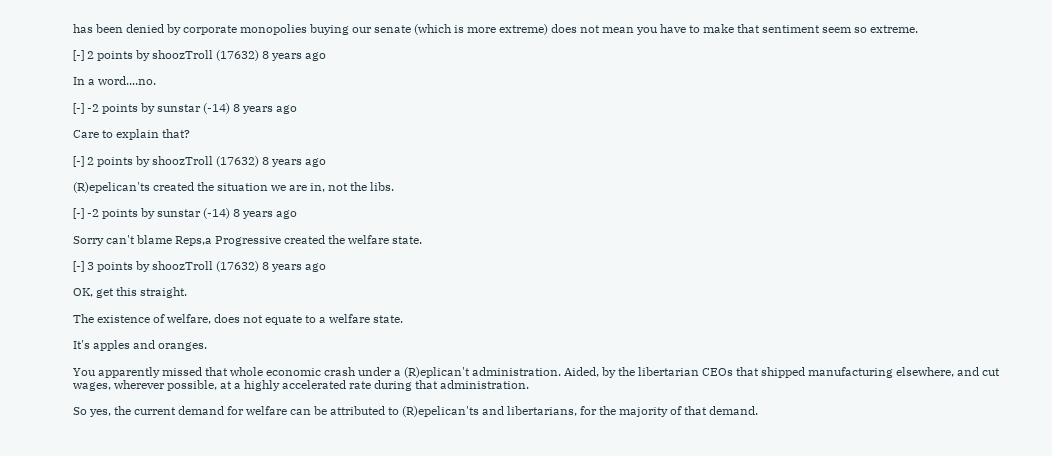has been denied by corporate monopolies buying our senate (which is more extreme) does not mean you have to make that sentiment seem so extreme.

[-] 2 points by shoozTroll (17632) 8 years ago

In a word....no.

[-] -2 points by sunstar (-14) 8 years ago

Care to explain that?

[-] 2 points by shoozTroll (17632) 8 years ago

(R)epelican'ts created the situation we are in, not the libs.

[-] -2 points by sunstar (-14) 8 years ago

Sorry can't blame Reps,a Progressive created the welfare state.

[-] 3 points by shoozTroll (17632) 8 years ago

OK, get this straight.

The existence of welfare, does not equate to a welfare state.

It's apples and oranges.

You apparently missed that whole economic crash under a (R)eplican't administration. Aided, by the libertarian CEOs that shipped manufacturing elsewhere, and cut wages, wherever possible, at a highly accelerated rate during that administration.

So yes, the current demand for welfare can be attributed to (R)epelican'ts and libertarians, for the majority of that demand.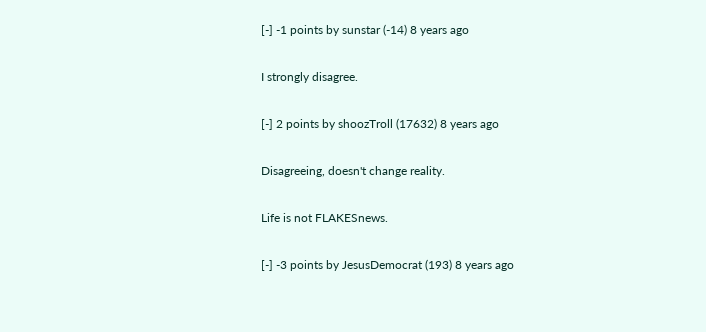[-] -1 points by sunstar (-14) 8 years ago

I strongly disagree.

[-] 2 points by shoozTroll (17632) 8 years ago

Disagreeing, doesn't change reality.

Life is not FLAKESnews.

[-] -3 points by JesusDemocrat (193) 8 years ago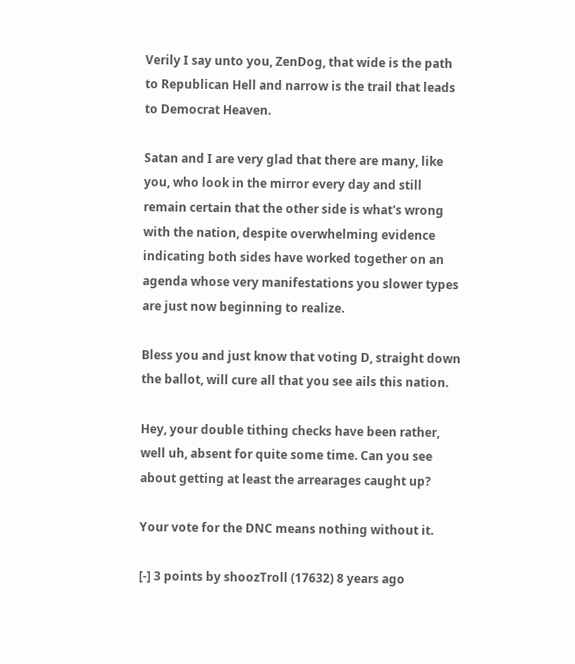Verily I say unto you, ZenDog, that wide is the path to Republican Hell and narrow is the trail that leads to Democrat Heaven.

Satan and I are very glad that there are many, like you, who look in the mirror every day and still remain certain that the other side is what's wrong with the nation, despite overwhelming evidence indicating both sides have worked together on an agenda whose very manifestations you slower types are just now beginning to realize.

Bless you and just know that voting D, straight down the ballot, will cure all that you see ails this nation.

Hey, your double tithing checks have been rather, well uh, absent for quite some time. Can you see about getting at least the arrearages caught up?

Your vote for the DNC means nothing without it.

[-] 3 points by shoozTroll (17632) 8 years ago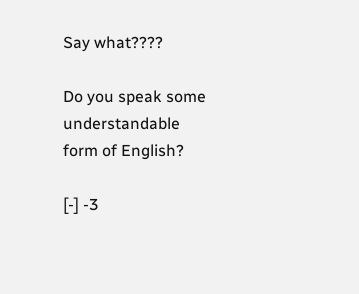Say what????

Do you speak some understandable form of English?

[-] -3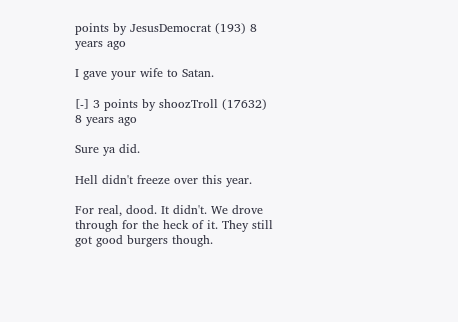points by JesusDemocrat (193) 8 years ago

I gave your wife to Satan.

[-] 3 points by shoozTroll (17632) 8 years ago

Sure ya did.

Hell didn't freeze over this year.

For real, dood. It didn't. We drove through for the heck of it. They still got good burgers though.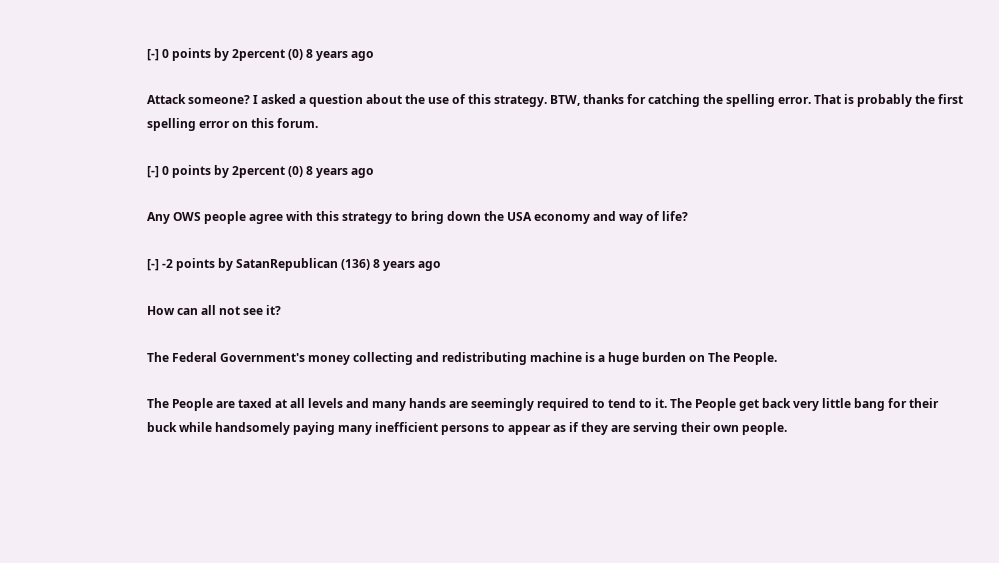[-] 0 points by 2percent (0) 8 years ago

Attack someone? I asked a question about the use of this strategy. BTW, thanks for catching the spelling error. That is probably the first spelling error on this forum.

[-] 0 points by 2percent (0) 8 years ago

Any OWS people agree with this strategy to bring down the USA economy and way of life?

[-] -2 points by SatanRepublican (136) 8 years ago

How can all not see it?

The Federal Government's money collecting and redistributing machine is a huge burden on The People.

The People are taxed at all levels and many hands are seemingly required to tend to it. The People get back very little bang for their buck while handsomely paying many inefficient persons to appear as if they are serving their own people.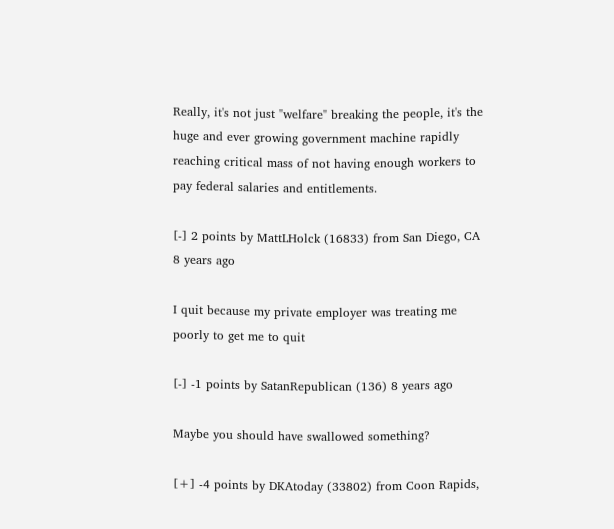Really, it's not just "welfare" breaking the people, it's the huge and ever growing government machine rapidly reaching critical mass of not having enough workers to pay federal salaries and entitlements.

[-] 2 points by MattLHolck (16833) from San Diego, CA 8 years ago

I quit because my private employer was treating me poorly to get me to quit

[-] -1 points by SatanRepublican (136) 8 years ago

Maybe you should have swallowed something?

[+] -4 points by DKAtoday (33802) from Coon Rapids,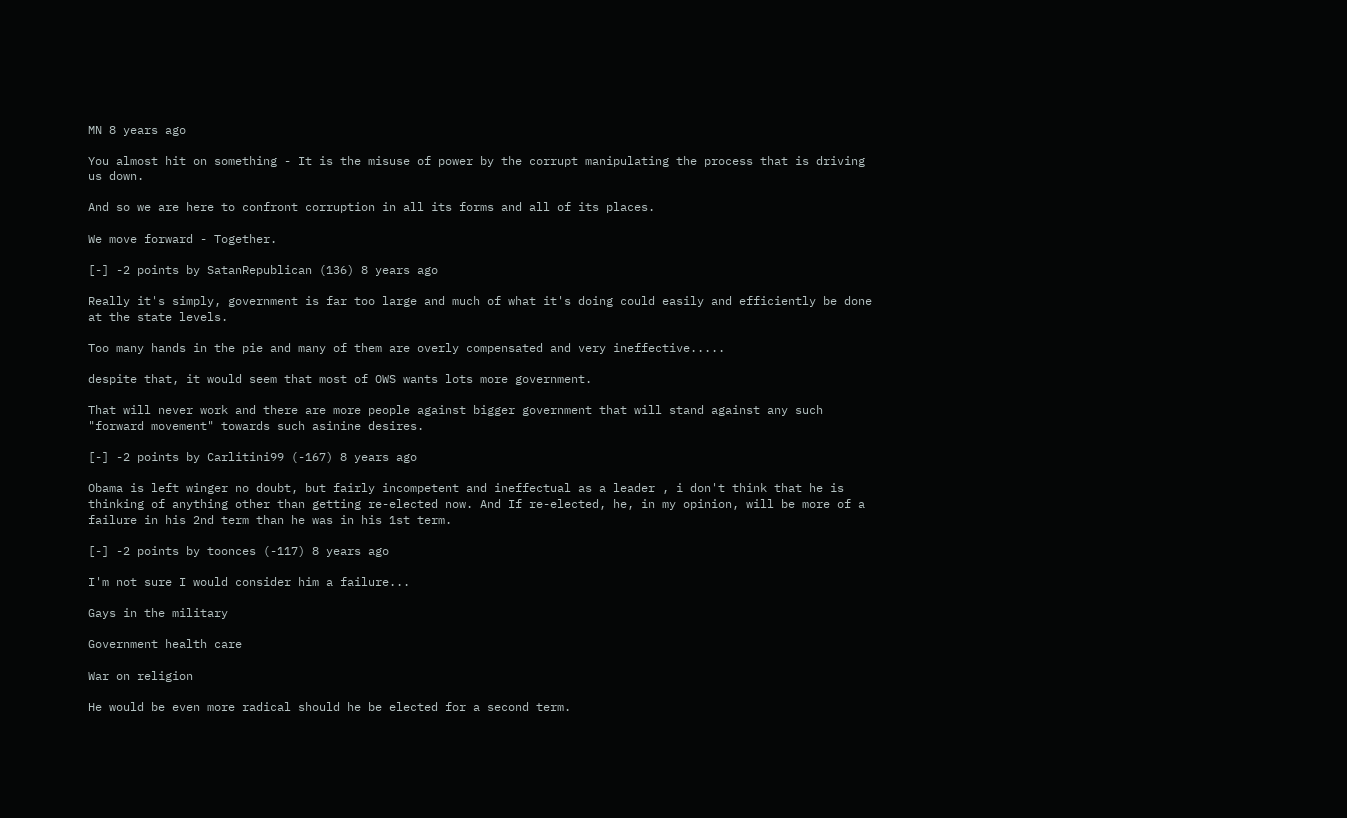MN 8 years ago

You almost hit on something - It is the misuse of power by the corrupt manipulating the process that is driving us down.

And so we are here to confront corruption in all its forms and all of its places.

We move forward - Together.

[-] -2 points by SatanRepublican (136) 8 years ago

Really it's simply, government is far too large and much of what it's doing could easily and efficiently be done at the state levels.

Too many hands in the pie and many of them are overly compensated and very ineffective.....

despite that, it would seem that most of OWS wants lots more government.

That will never work and there are more people against bigger government that will stand against any such "forward movement" towards such asinine desires.

[-] -2 points by Carlitini99 (-167) 8 years ago

Obama is left winger no doubt, but fairly incompetent and ineffectual as a leader , i don't think that he is thinking of anything other than getting re-elected now. And If re-elected, he, in my opinion, will be more of a failure in his 2nd term than he was in his 1st term.

[-] -2 points by toonces (-117) 8 years ago

I'm not sure I would consider him a failure...

Gays in the military

Government health care

War on religion

He would be even more radical should he be elected for a second term.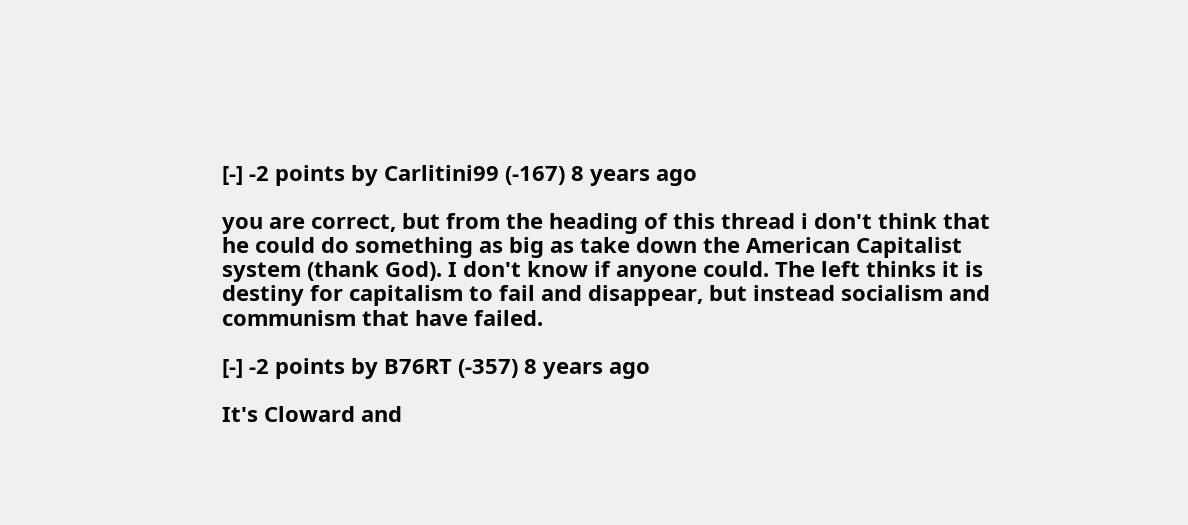[-] -2 points by Carlitini99 (-167) 8 years ago

you are correct, but from the heading of this thread i don't think that he could do something as big as take down the American Capitalist system (thank God). I don't know if anyone could. The left thinks it is destiny for capitalism to fail and disappear, but instead socialism and communism that have failed.

[-] -2 points by B76RT (-357) 8 years ago

It's Cloward and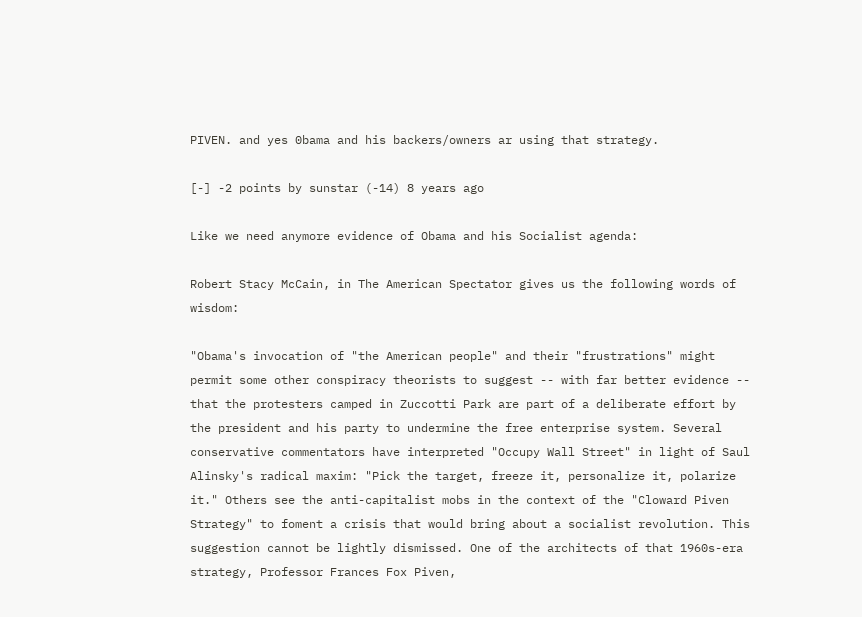PIVEN. and yes 0bama and his backers/owners ar using that strategy.

[-] -2 points by sunstar (-14) 8 years ago

Like we need anymore evidence of Obama and his Socialist agenda:

Robert Stacy McCain, in The American Spectator gives us the following words of wisdom:

"Obama's invocation of "the American people" and their "frustrations" might permit some other conspiracy theorists to suggest -- with far better evidence -- that the protesters camped in Zuccotti Park are part of a deliberate effort by the president and his party to undermine the free enterprise system. Several conservative commentators have interpreted "Occupy Wall Street" in light of Saul Alinsky's radical maxim: "Pick the target, freeze it, personalize it, polarize it." Others see the anti-capitalist mobs in the context of the "Cloward Piven Strategy" to foment a crisis that would bring about a socialist revolution. This suggestion cannot be lightly dismissed. One of the architects of that 1960s-era strategy, Professor Frances Fox Piven,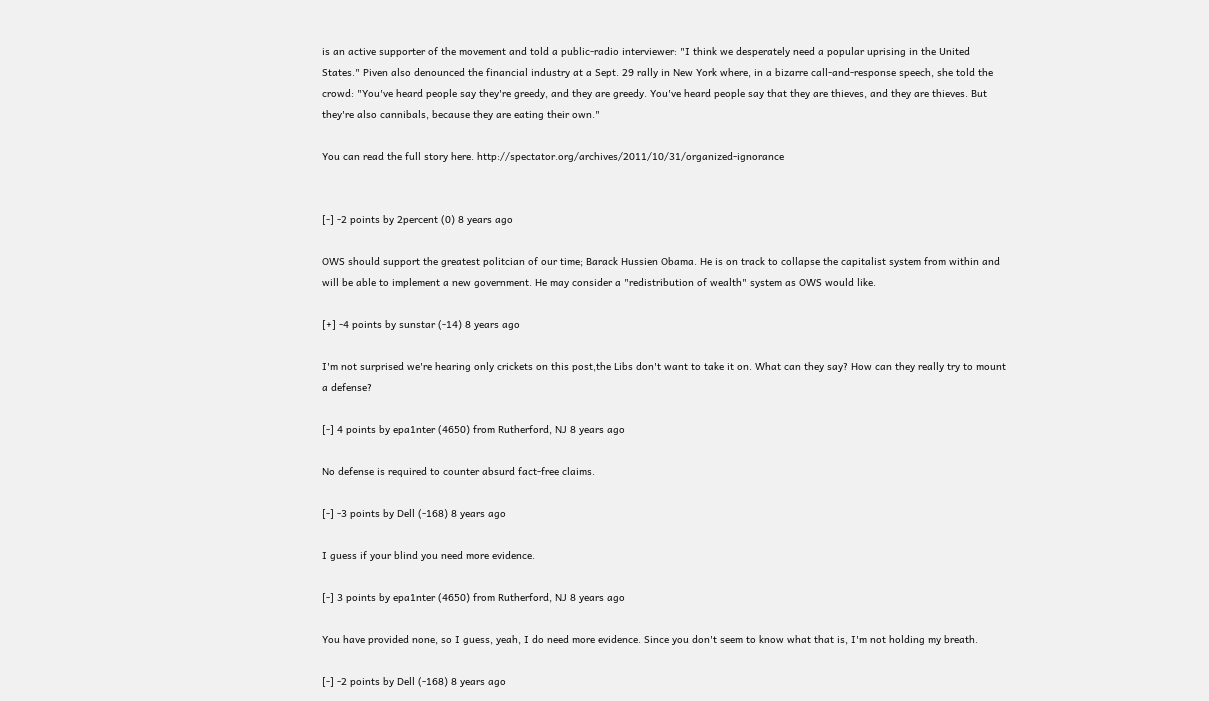is an active supporter of the movement and told a public-radio interviewer: "I think we desperately need a popular uprising in the United States." Piven also denounced the financial industry at a Sept. 29 rally in New York where, in a bizarre call-and-response speech, she told the crowd: "You've heard people say they're greedy, and they are greedy. You've heard people say that they are thieves, and they are thieves. But they're also cannibals, because they are eating their own."

You can read the full story here. http://spectator.org/archives/2011/10/31/organized-ignorance


[-] -2 points by 2percent (0) 8 years ago

OWS should support the greatest politcian of our time; Barack Hussien Obama. He is on track to collapse the capitalist system from within and will be able to implement a new government. He may consider a "redistribution of wealth" system as OWS would like.

[+] -4 points by sunstar (-14) 8 years ago

I'm not surprised we're hearing only crickets on this post,the Libs don't want to take it on. What can they say? How can they really try to mount a defense?

[-] 4 points by epa1nter (4650) from Rutherford, NJ 8 years ago

No defense is required to counter absurd fact-free claims.

[-] -3 points by Dell (-168) 8 years ago

I guess if your blind you need more evidence.

[-] 3 points by epa1nter (4650) from Rutherford, NJ 8 years ago

You have provided none, so I guess, yeah, I do need more evidence. Since you don't seem to know what that is, I'm not holding my breath.

[-] -2 points by Dell (-168) 8 years ago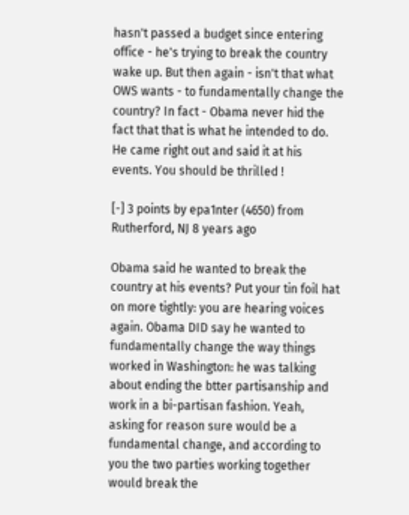hasn't passed a budget since entering office - he's trying to break the country wake up. But then again - isn't that what OWS wants - to fundamentally change the country? In fact - Obama never hid the fact that that is what he intended to do. He came right out and said it at his events. You should be thrilled !

[-] 3 points by epa1nter (4650) from Rutherford, NJ 8 years ago

Obama said he wanted to break the country at his events? Put your tin foil hat on more tightly: you are hearing voices again. Obama DID say he wanted to fundamentally change the way things worked in Washington: he was talking about ending the btter partisanship and work in a bi-partisan fashion. Yeah, asking for reason sure would be a fundamental change, and according to you the two parties working together would break the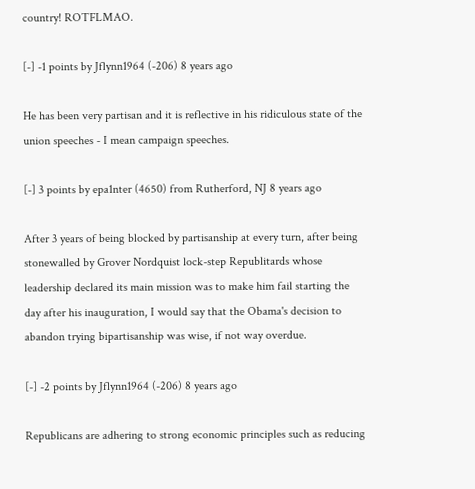country! ROTFLMAO.

[-] -1 points by Jflynn1964 (-206) 8 years ago

He has been very partisan and it is reflective in his ridiculous state of the union speeches - I mean campaign speeches.

[-] 3 points by epa1nter (4650) from Rutherford, NJ 8 years ago

After 3 years of being blocked by partisanship at every turn, after being stonewalled by Grover Nordquist lock-step Republitards whose leadership declared its main mission was to make him fail starting the day after his inauguration, I would say that the Obama's decision to abandon trying bipartisanship was wise, if not way overdue.

[-] -2 points by Jflynn1964 (-206) 8 years ago

Republicans are adhering to strong economic principles such as reducing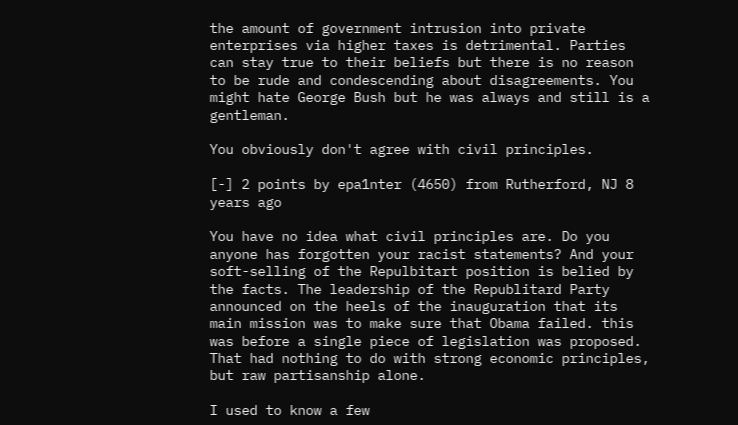the amount of government intrusion into private enterprises via higher taxes is detrimental. Parties can stay true to their beliefs but there is no reason to be rude and condescending about disagreements. You might hate George Bush but he was always and still is a gentleman.

You obviously don't agree with civil principles.

[-] 2 points by epa1nter (4650) from Rutherford, NJ 8 years ago

You have no idea what civil principles are. Do you anyone has forgotten your racist statements? And your soft-selling of the Repulbitart position is belied by the facts. The leadership of the Republitard Party announced on the heels of the inauguration that its main mission was to make sure that Obama failed. this was before a single piece of legislation was proposed. That had nothing to do with strong economic principles, but raw partisanship alone.

I used to know a few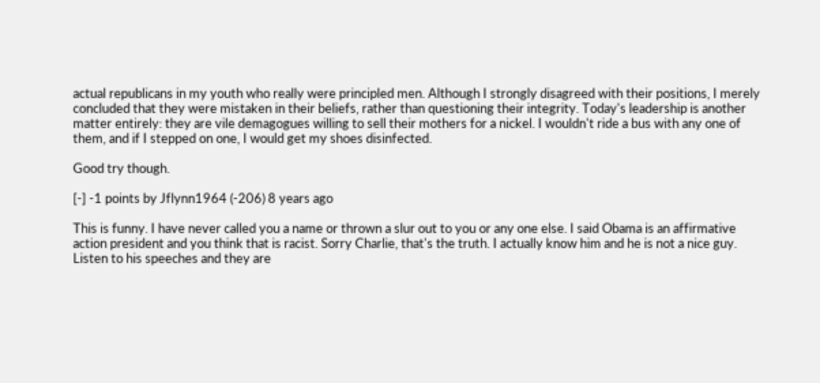actual republicans in my youth who really were principled men. Although I strongly disagreed with their positions, I merely concluded that they were mistaken in their beliefs, rather than questioning their integrity. Today's leadership is another matter entirely: they are vile demagogues willing to sell their mothers for a nickel. I wouldn't ride a bus with any one of them, and if I stepped on one, I would get my shoes disinfected.

Good try though.

[-] -1 points by Jflynn1964 (-206) 8 years ago

This is funny. I have never called you a name or thrown a slur out to you or any one else. I said Obama is an affirmative action president and you think that is racist. Sorry Charlie, that's the truth. I actually know him and he is not a nice guy. Listen to his speeches and they are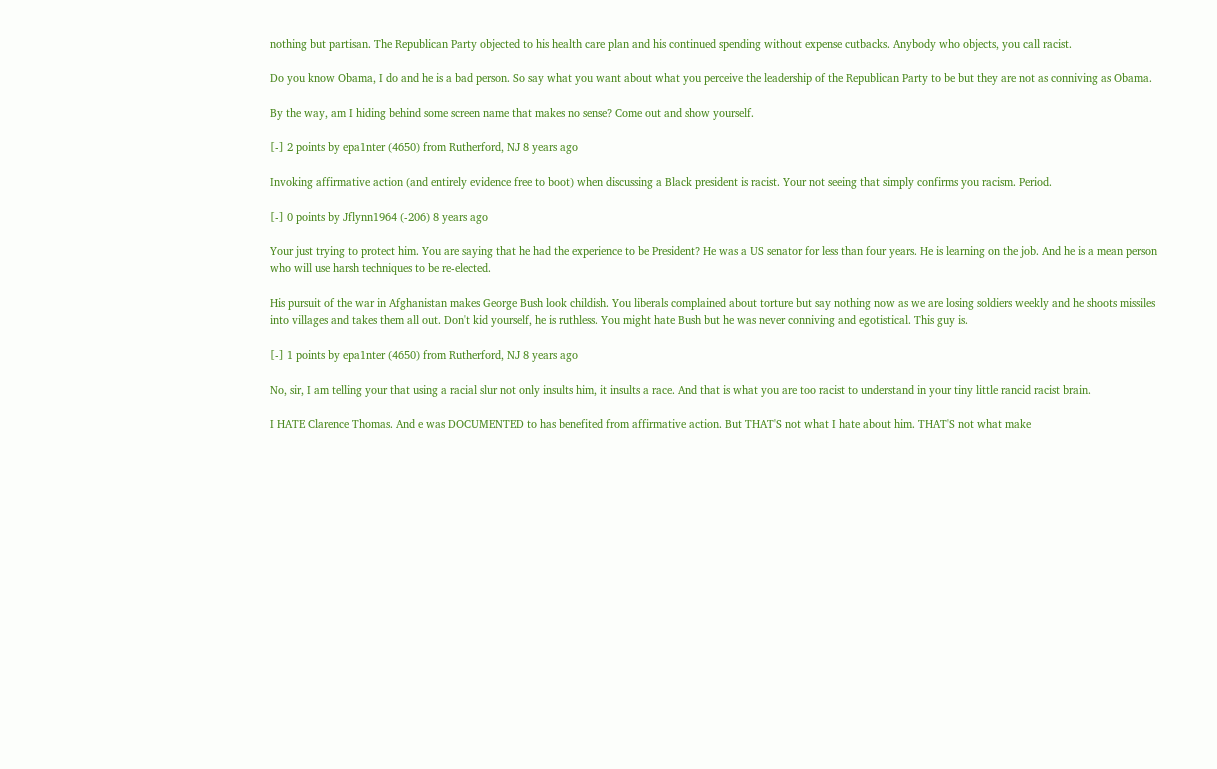nothing but partisan. The Republican Party objected to his health care plan and his continued spending without expense cutbacks. Anybody who objects, you call racist.

Do you know Obama, I do and he is a bad person. So say what you want about what you perceive the leadership of the Republican Party to be but they are not as conniving as Obama.

By the way, am I hiding behind some screen name that makes no sense? Come out and show yourself.

[-] 2 points by epa1nter (4650) from Rutherford, NJ 8 years ago

Invoking affirmative action (and entirely evidence free to boot) when discussing a Black president is racist. Your not seeing that simply confirms you racism. Period.

[-] 0 points by Jflynn1964 (-206) 8 years ago

Your just trying to protect him. You are saying that he had the experience to be President? He was a US senator for less than four years. He is learning on the job. And he is a mean person who will use harsh techniques to be re-elected.

His pursuit of the war in Afghanistan makes George Bush look childish. You liberals complained about torture but say nothing now as we are losing soldiers weekly and he shoots missiles into villages and takes them all out. Don't kid yourself, he is ruthless. You might hate Bush but he was never conniving and egotistical. This guy is.

[-] 1 points by epa1nter (4650) from Rutherford, NJ 8 years ago

No, sir, I am telling your that using a racial slur not only insults him, it insults a race. And that is what you are too racist to understand in your tiny little rancid racist brain.

I HATE Clarence Thomas. And e was DOCUMENTED to has benefited from affirmative action. But THAT'S not what I hate about him. THAT'S not what make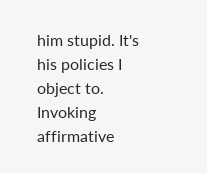him stupid. It's his policies I object to. Invoking affirmative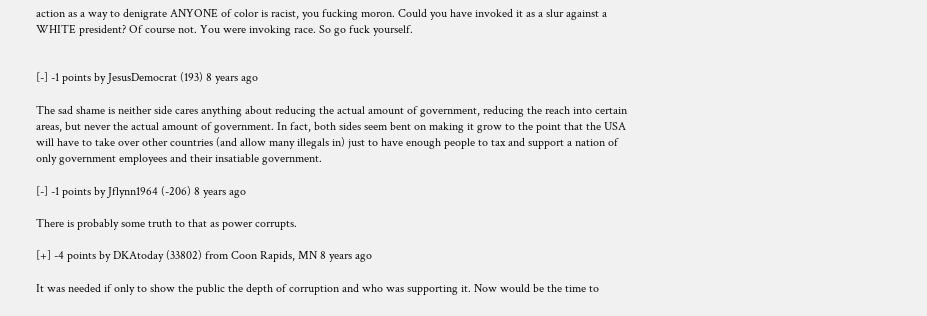action as a way to denigrate ANYONE of color is racist, you fucking moron. Could you have invoked it as a slur against a WHITE president? Of course not. You were invoking race. So go fuck yourself.


[-] -1 points by JesusDemocrat (193) 8 years ago

The sad shame is neither side cares anything about reducing the actual amount of government, reducing the reach into certain areas, but never the actual amount of government. In fact, both sides seem bent on making it grow to the point that the USA will have to take over other countries (and allow many illegals in) just to have enough people to tax and support a nation of only government employees and their insatiable government.

[-] -1 points by Jflynn1964 (-206) 8 years ago

There is probably some truth to that as power corrupts.

[+] -4 points by DKAtoday (33802) from Coon Rapids, MN 8 years ago

It was needed if only to show the public the depth of corruption and who was supporting it. Now would be the time to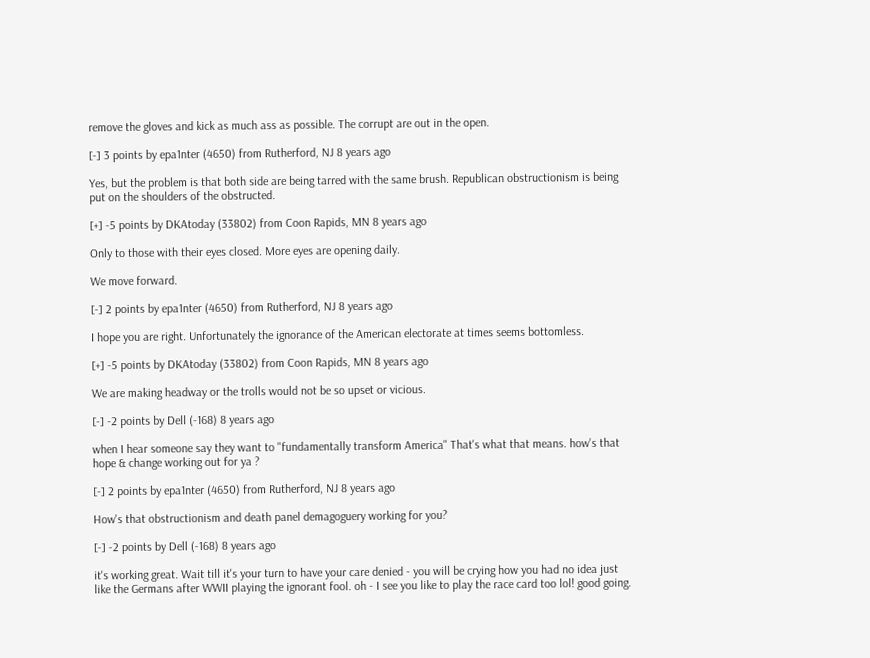remove the gloves and kick as much ass as possible. The corrupt are out in the open.

[-] 3 points by epa1nter (4650) from Rutherford, NJ 8 years ago

Yes, but the problem is that both side are being tarred with the same brush. Republican obstructionism is being put on the shoulders of the obstructed.

[+] -5 points by DKAtoday (33802) from Coon Rapids, MN 8 years ago

Only to those with their eyes closed. More eyes are opening daily.

We move forward.

[-] 2 points by epa1nter (4650) from Rutherford, NJ 8 years ago

I hope you are right. Unfortunately the ignorance of the American electorate at times seems bottomless.

[+] -5 points by DKAtoday (33802) from Coon Rapids, MN 8 years ago

We are making headway or the trolls would not be so upset or vicious.

[-] -2 points by Dell (-168) 8 years ago

when I hear someone say they want to "fundamentally transform America" That's what that means. how's that hope & change working out for ya ?

[-] 2 points by epa1nter (4650) from Rutherford, NJ 8 years ago

How's that obstructionism and death panel demagoguery working for you?

[-] -2 points by Dell (-168) 8 years ago

it's working great. Wait till it's your turn to have your care denied - you will be crying how you had no idea just like the Germans after WWII playing the ignorant fool. oh - I see you like to play the race card too lol! good going.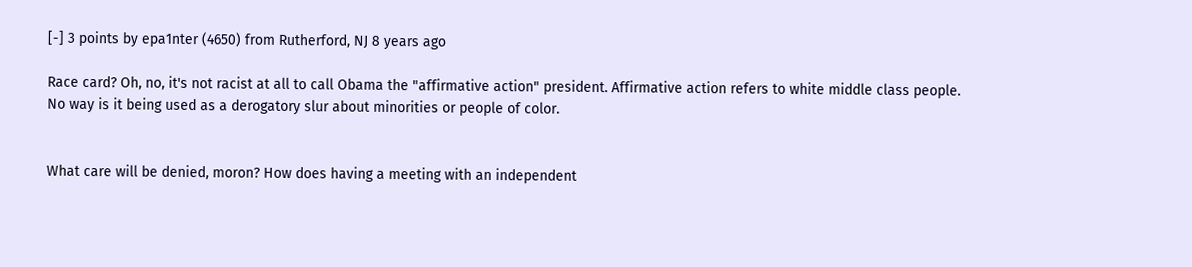[-] 3 points by epa1nter (4650) from Rutherford, NJ 8 years ago

Race card? Oh, no, it's not racist at all to call Obama the "affirmative action" president. Affirmative action refers to white middle class people. No way is it being used as a derogatory slur about minorities or people of color.


What care will be denied, moron? How does having a meeting with an independent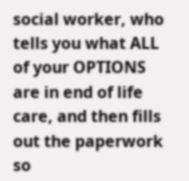social worker, who tells you what ALL of your OPTIONS are in end of life care, and then fills out the paperwork so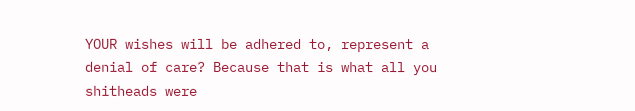YOUR wishes will be adhered to, represent a denial of care? Because that is what all you shitheads were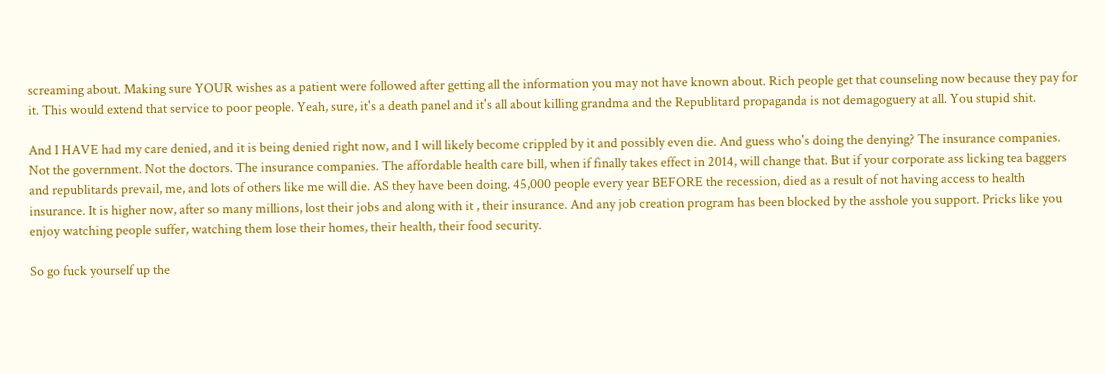screaming about. Making sure YOUR wishes as a patient were followed after getting all the information you may not have known about. Rich people get that counseling now because they pay for it. This would extend that service to poor people. Yeah, sure, it's a death panel and it's all about killing grandma and the Republitard propaganda is not demagoguery at all. You stupid shit.

And I HAVE had my care denied, and it is being denied right now, and I will likely become crippled by it and possibly even die. And guess who's doing the denying? The insurance companies. Not the government. Not the doctors. The insurance companies. The affordable health care bill, when if finally takes effect in 2014, will change that. But if your corporate ass licking tea baggers and republitards prevail, me, and lots of others like me will die. AS they have been doing. 45,000 people every year BEFORE the recession, died as a result of not having access to health insurance. It is higher now, after so many millions, lost their jobs and along with it , their insurance. And any job creation program has been blocked by the asshole you support. Pricks like you enjoy watching people suffer, watching them lose their homes, their health, their food security.

So go fuck yourself up the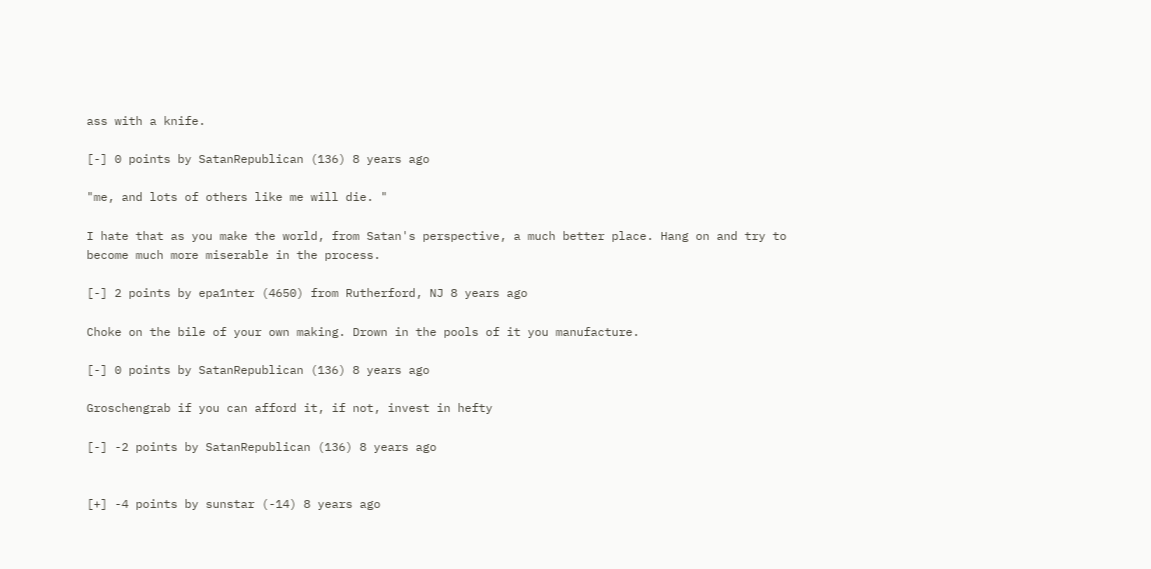ass with a knife.

[-] 0 points by SatanRepublican (136) 8 years ago

"me, and lots of others like me will die. "

I hate that as you make the world, from Satan's perspective, a much better place. Hang on and try to become much more miserable in the process.

[-] 2 points by epa1nter (4650) from Rutherford, NJ 8 years ago

Choke on the bile of your own making. Drown in the pools of it you manufacture.

[-] 0 points by SatanRepublican (136) 8 years ago

Groschengrab if you can afford it, if not, invest in hefty

[-] -2 points by SatanRepublican (136) 8 years ago


[+] -4 points by sunstar (-14) 8 years ago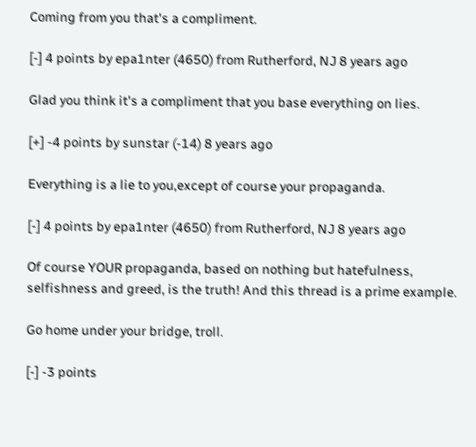Coming from you that's a compliment.

[-] 4 points by epa1nter (4650) from Rutherford, NJ 8 years ago

Glad you think it's a compliment that you base everything on lies.

[+] -4 points by sunstar (-14) 8 years ago

Everything is a lie to you,except of course your propaganda.

[-] 4 points by epa1nter (4650) from Rutherford, NJ 8 years ago

Of course YOUR propaganda, based on nothing but hatefulness, selfishness and greed, is the truth! And this thread is a prime example.

Go home under your bridge, troll.

[-] -3 points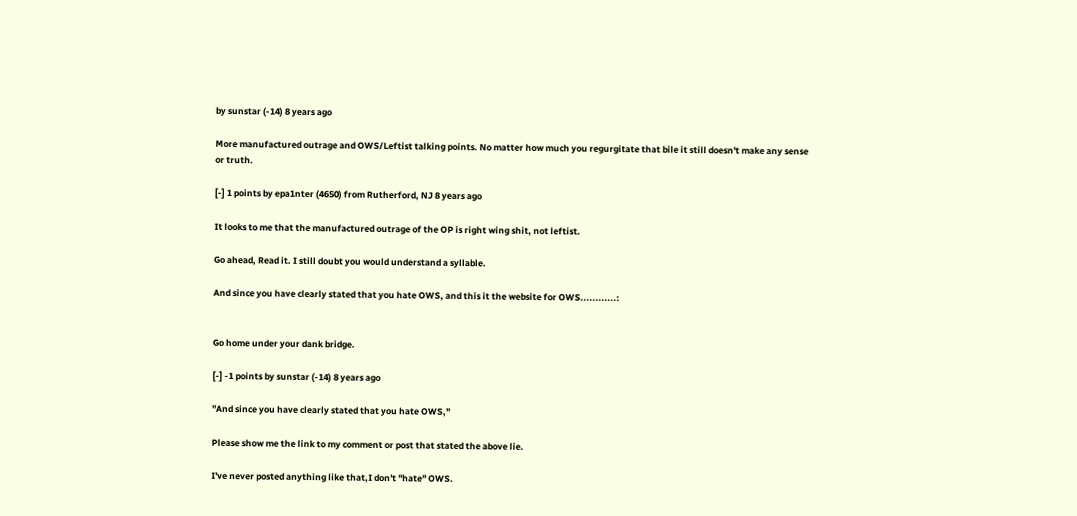by sunstar (-14) 8 years ago

More manufactured outrage and OWS/Leftist talking points. No matter how much you regurgitate that bile it still doesn't make any sense or truth.

[-] 1 points by epa1nter (4650) from Rutherford, NJ 8 years ago

It looks to me that the manufactured outrage of the OP is right wing shit, not leftist.

Go ahead, Read it. I still doubt you would understand a syllable.

And since you have clearly stated that you hate OWS, and this it the website for OWS............:


Go home under your dank bridge.

[-] -1 points by sunstar (-14) 8 years ago

"And since you have clearly stated that you hate OWS,"

Please show me the link to my comment or post that stated the above lie.

I've never posted anything like that,I don't "hate" OWS.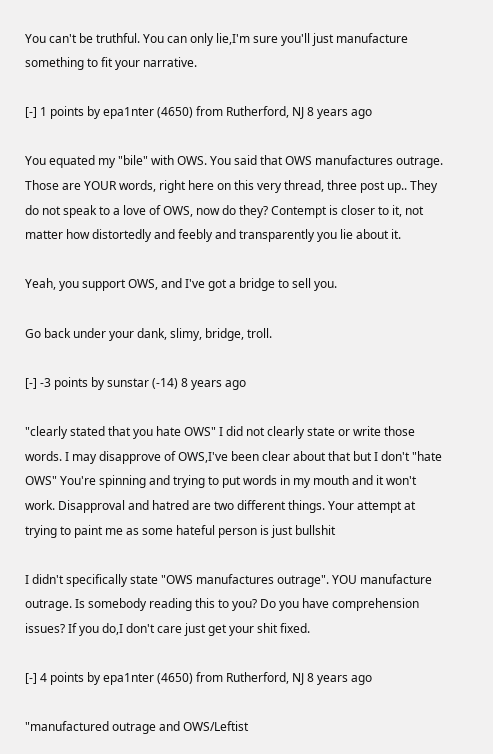You can't be truthful. You can only lie,I'm sure you'll just manufacture something to fit your narrative.

[-] 1 points by epa1nter (4650) from Rutherford, NJ 8 years ago

You equated my "bile" with OWS. You said that OWS manufactures outrage. Those are YOUR words, right here on this very thread, three post up.. They do not speak to a love of OWS, now do they? Contempt is closer to it, not matter how distortedly and feebly and transparently you lie about it.

Yeah, you support OWS, and I've got a bridge to sell you.

Go back under your dank, slimy, bridge, troll.

[-] -3 points by sunstar (-14) 8 years ago

"clearly stated that you hate OWS" I did not clearly state or write those words. I may disapprove of OWS,I've been clear about that but I don't "hate OWS" You're spinning and trying to put words in my mouth and it won't work. Disapproval and hatred are two different things. Your attempt at trying to paint me as some hateful person is just bullshit

I didn't specifically state "OWS manufactures outrage". YOU manufacture outrage. Is somebody reading this to you? Do you have comprehension issues? If you do,I don't care just get your shit fixed.

[-] 4 points by epa1nter (4650) from Rutherford, NJ 8 years ago

"manufactured outrage and OWS/Leftist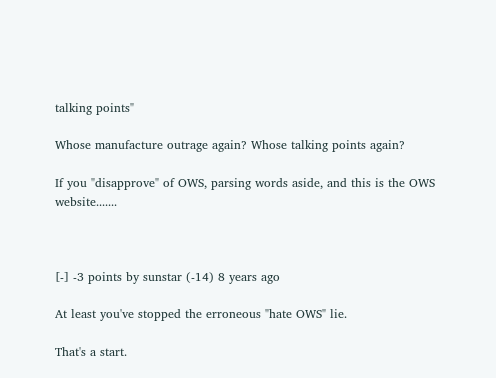talking points"

Whose manufacture outrage again? Whose talking points again?

If you "disapprove" of OWS, parsing words aside, and this is the OWS website.......



[-] -3 points by sunstar (-14) 8 years ago

At least you've stopped the erroneous "hate OWS" lie.

That's a start.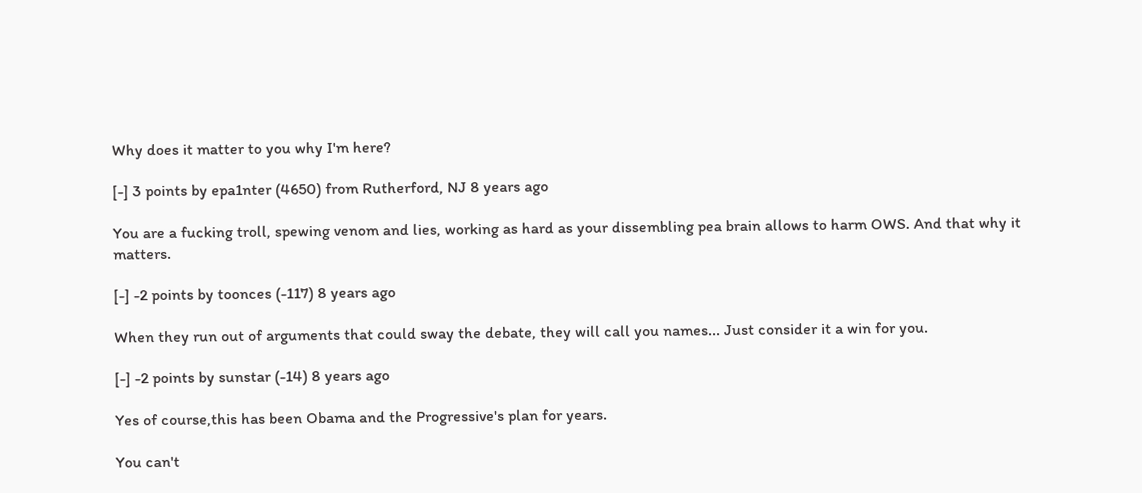Why does it matter to you why I'm here?

[-] 3 points by epa1nter (4650) from Rutherford, NJ 8 years ago

You are a fucking troll, spewing venom and lies, working as hard as your dissembling pea brain allows to harm OWS. And that why it matters.

[-] -2 points by toonces (-117) 8 years ago

When they run out of arguments that could sway the debate, they will call you names... Just consider it a win for you.

[-] -2 points by sunstar (-14) 8 years ago

Yes of course,this has been Obama and the Progressive's plan for years.

You can't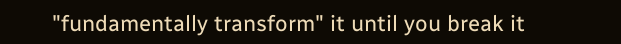"fundamentally transform" it until you break it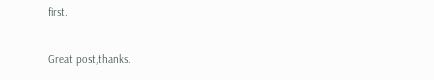first.

Great post,thanks.